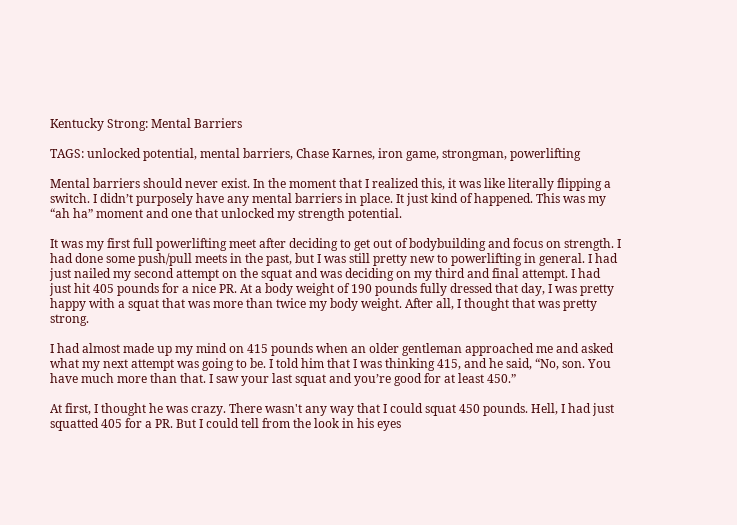Kentucky Strong: Mental Barriers

TAGS: unlocked potential, mental barriers, Chase Karnes, iron game, strongman, powerlifting

Mental barriers should never exist. In the moment that I realized this, it was like literally flipping a switch. I didn’t purposely have any mental barriers in place. It just kind of happened. This was my “ah ha” moment and one that unlocked my strength potential.

It was my first full powerlifting meet after deciding to get out of bodybuilding and focus on strength. I had done some push/pull meets in the past, but I was still pretty new to powerlifting in general. I had just nailed my second attempt on the squat and was deciding on my third and final attempt. I had just hit 405 pounds for a nice PR. At a body weight of 190 pounds fully dressed that day, I was pretty happy with a squat that was more than twice my body weight. After all, I thought that was pretty strong.

I had almost made up my mind on 415 pounds when an older gentleman approached me and asked what my next attempt was going to be. I told him that I was thinking 415, and he said, “No, son. You have much more than that. I saw your last squat and you’re good for at least 450.”

At first, I thought he was crazy. There wasn't any way that I could squat 450 pounds. Hell, I had just squatted 405 for a PR. But I could tell from the look in his eyes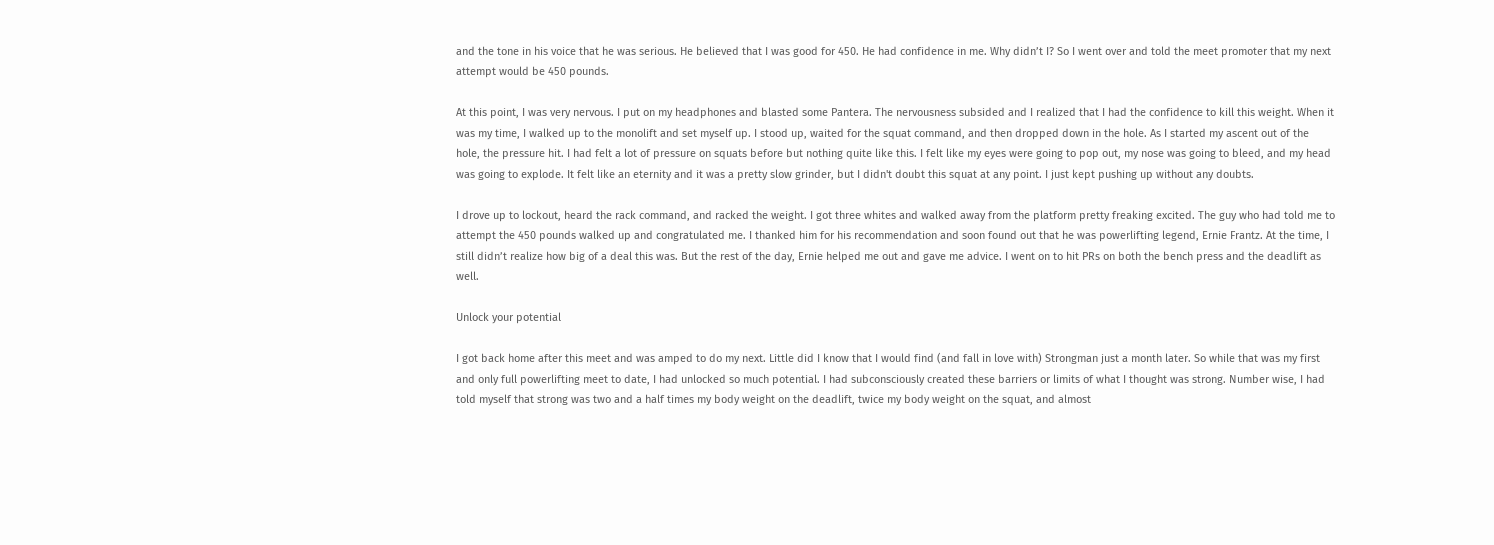and the tone in his voice that he was serious. He believed that I was good for 450. He had confidence in me. Why didn’t I? So I went over and told the meet promoter that my next attempt would be 450 pounds.

At this point, I was very nervous. I put on my headphones and blasted some Pantera. The nervousness subsided and I realized that I had the confidence to kill this weight. When it was my time, I walked up to the monolift and set myself up. I stood up, waited for the squat command, and then dropped down in the hole. As I started my ascent out of the hole, the pressure hit. I had felt a lot of pressure on squats before but nothing quite like this. I felt like my eyes were going to pop out, my nose was going to bleed, and my head was going to explode. It felt like an eternity and it was a pretty slow grinder, but I didn't doubt this squat at any point. I just kept pushing up without any doubts.

I drove up to lockout, heard the rack command, and racked the weight. I got three whites and walked away from the platform pretty freaking excited. The guy who had told me to attempt the 450 pounds walked up and congratulated me. I thanked him for his recommendation and soon found out that he was powerlifting legend, Ernie Frantz. At the time, I still didn’t realize how big of a deal this was. But the rest of the day, Ernie helped me out and gave me advice. I went on to hit PRs on both the bench press and the deadlift as well.

Unlock your potential

I got back home after this meet and was amped to do my next. Little did I know that I would find (and fall in love with) Strongman just a month later. So while that was my first and only full powerlifting meet to date, I had unlocked so much potential. I had subconsciously created these barriers or limits of what I thought was strong. Number wise, I had told myself that strong was two and a half times my body weight on the deadlift, twice my body weight on the squat, and almost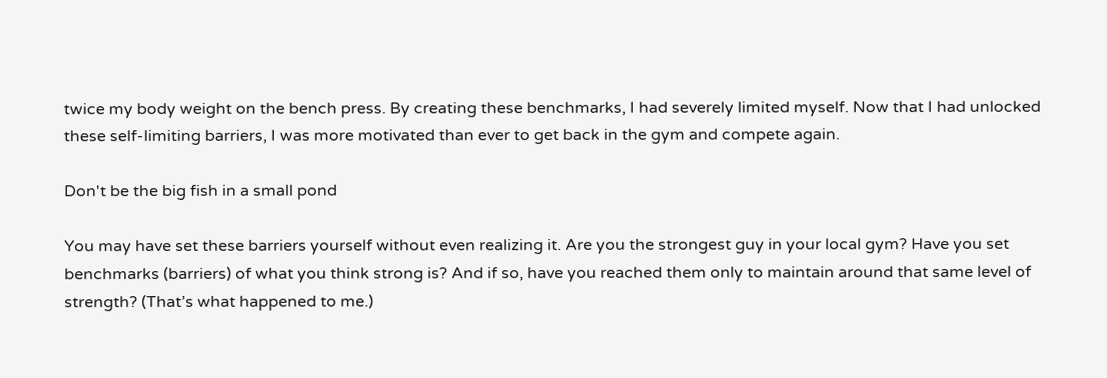twice my body weight on the bench press. By creating these benchmarks, I had severely limited myself. Now that I had unlocked these self-limiting barriers, I was more motivated than ever to get back in the gym and compete again.

Don't be the big fish in a small pond

You may have set these barriers yourself without even realizing it. Are you the strongest guy in your local gym? Have you set benchmarks (barriers) of what you think strong is? And if so, have you reached them only to maintain around that same level of strength? (That’s what happened to me.)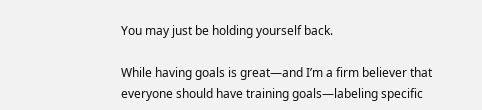You may just be holding yourself back.

While having goals is great—and I’m a firm believer that everyone should have training goals—labeling specific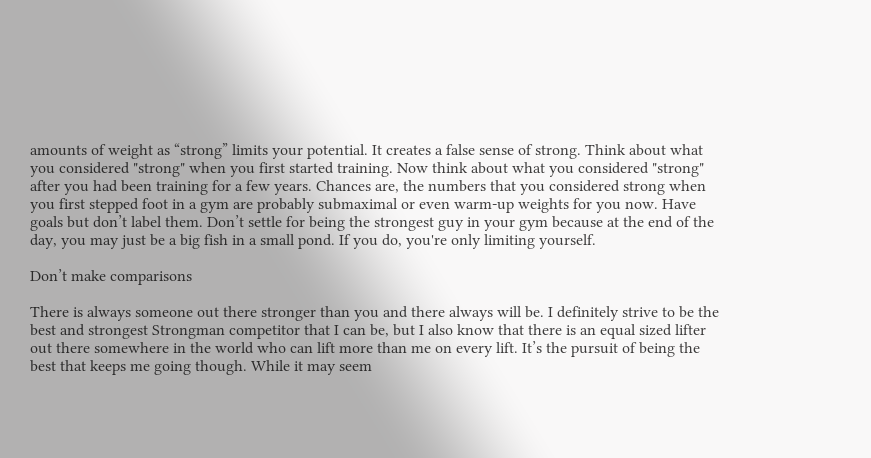amounts of weight as “strong” limits your potential. It creates a false sense of strong. Think about what you considered "strong" when you first started training. Now think about what you considered "strong" after you had been training for a few years. Chances are, the numbers that you considered strong when you first stepped foot in a gym are probably submaximal or even warm-up weights for you now. Have goals but don’t label them. Don’t settle for being the strongest guy in your gym because at the end of the day, you may just be a big fish in a small pond. If you do, you're only limiting yourself.

Don’t make comparisons

There is always someone out there stronger than you and there always will be. I definitely strive to be the best and strongest Strongman competitor that I can be, but I also know that there is an equal sized lifter out there somewhere in the world who can lift more than me on every lift. It’s the pursuit of being the best that keeps me going though. While it may seem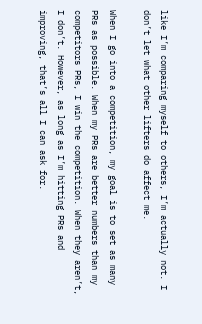like I’m comparing myself to others, I’m actually not. I don’t let what other lifters do affect me.

When I go into a competition, my goal is to set as many PRs as possible. When my PRs are better numbers than my competitors PRs, I win the competition. When they aren’t, I don’t. However, as long as I’m hitting PRs and improving, that’s all I can ask for.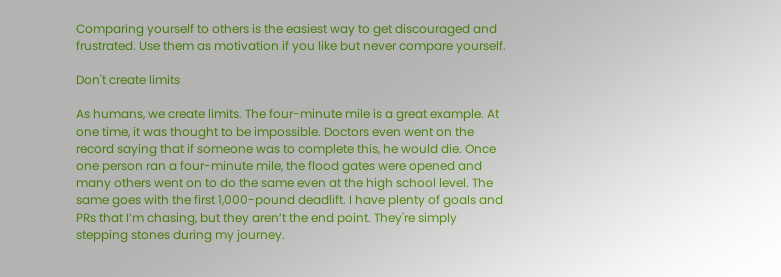Comparing yourself to others is the easiest way to get discouraged and frustrated. Use them as motivation if you like but never compare yourself.

Don't create limits

As humans, we create limits. The four-minute mile is a great example. At one time, it was thought to be impossible. Doctors even went on the record saying that if someone was to complete this, he would die. Once one person ran a four-minute mile, the flood gates were opened and many others went on to do the same even at the high school level. The same goes with the first 1,000-pound deadlift. I have plenty of goals and PRs that I’m chasing, but they aren’t the end point. They're simply stepping stones during my journey.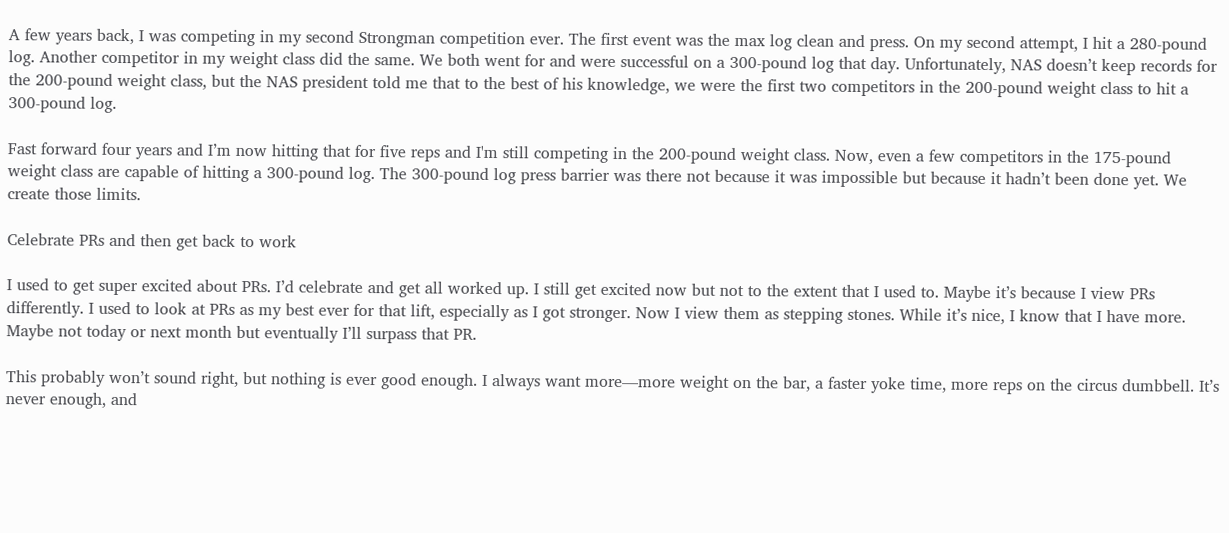A few years back, I was competing in my second Strongman competition ever. The first event was the max log clean and press. On my second attempt, I hit a 280-pound log. Another competitor in my weight class did the same. We both went for and were successful on a 300-pound log that day. Unfortunately, NAS doesn’t keep records for the 200-pound weight class, but the NAS president told me that to the best of his knowledge, we were the first two competitors in the 200-pound weight class to hit a 300-pound log.

Fast forward four years and I’m now hitting that for five reps and I'm still competing in the 200-pound weight class. Now, even a few competitors in the 175-pound weight class are capable of hitting a 300-pound log. The 300-pound log press barrier was there not because it was impossible but because it hadn’t been done yet. We create those limits.

Celebrate PRs and then get back to work

I used to get super excited about PRs. I’d celebrate and get all worked up. I still get excited now but not to the extent that I used to. Maybe it’s because I view PRs differently. I used to look at PRs as my best ever for that lift, especially as I got stronger. Now I view them as stepping stones. While it’s nice, I know that I have more. Maybe not today or next month but eventually I’ll surpass that PR.

This probably won’t sound right, but nothing is ever good enough. I always want more—more weight on the bar, a faster yoke time, more reps on the circus dumbbell. It’s never enough, and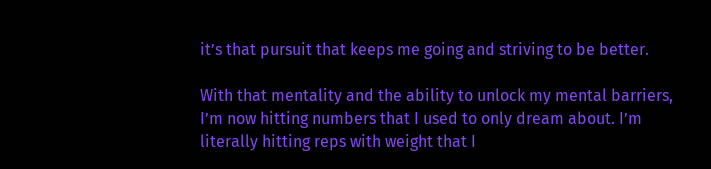it’s that pursuit that keeps me going and striving to be better.

With that mentality and the ability to unlock my mental barriers, I’m now hitting numbers that I used to only dream about. I’m literally hitting reps with weight that I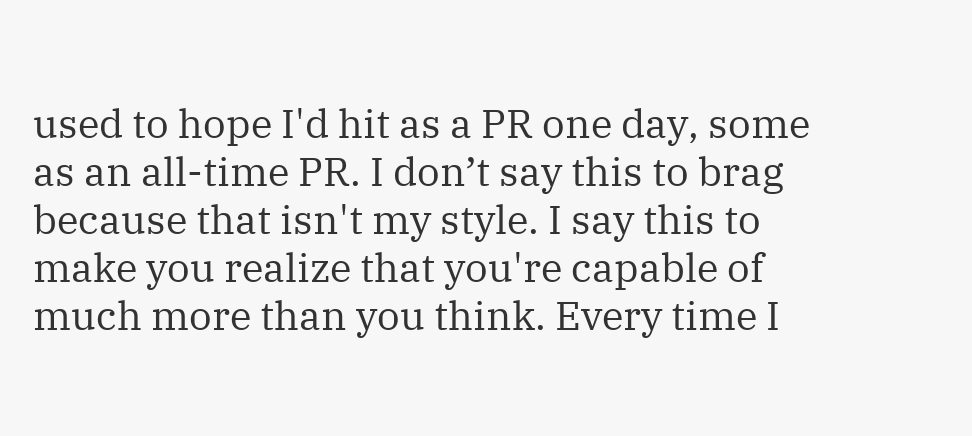used to hope I'd hit as a PR one day, some as an all-time PR. I don’t say this to brag because that isn't my style. I say this to make you realize that you're capable of much more than you think. Every time I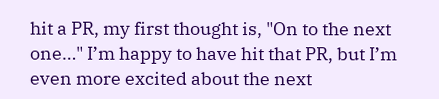hit a PR, my first thought is, "On to the next one…" I’m happy to have hit that PR, but I’m even more excited about the next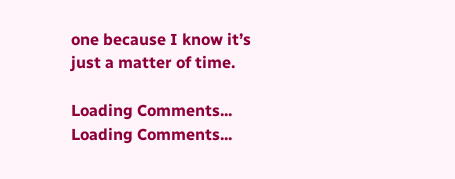one because I know it’s just a matter of time.

Loading Comments... Loading Comments...